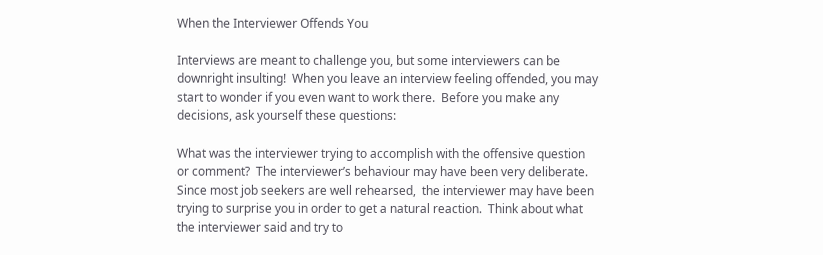When the Interviewer Offends You

Interviews are meant to challenge you, but some interviewers can be downright insulting!  When you leave an interview feeling offended, you may start to wonder if you even want to work there.  Before you make any decisions, ask yourself these questions:

What was the interviewer trying to accomplish with the offensive question or comment?  The interviewer’s behaviour may have been very deliberate.  Since most job seekers are well rehearsed,  the interviewer may have been trying to surprise you in order to get a natural reaction.  Think about what the interviewer said and try to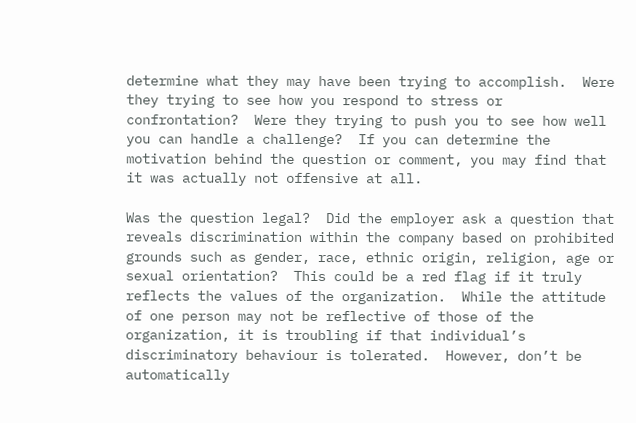determine what they may have been trying to accomplish.  Were they trying to see how you respond to stress or confrontation?  Were they trying to push you to see how well you can handle a challenge?  If you can determine the motivation behind the question or comment, you may find that it was actually not offensive at all.

Was the question legal?  Did the employer ask a question that reveals discrimination within the company based on prohibited grounds such as gender, race, ethnic origin, religion, age or sexual orientation?  This could be a red flag if it truly reflects the values of the organization.  While the attitude of one person may not be reflective of those of the organization, it is troubling if that individual’s discriminatory behaviour is tolerated.  However, don’t be automatically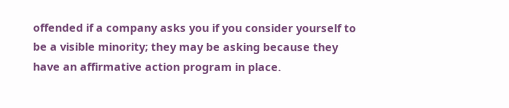offended if a company asks you if you consider yourself to be a visible minority; they may be asking because they have an affirmative action program in place.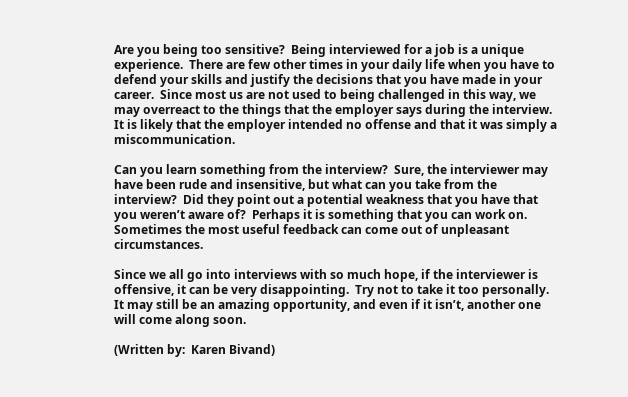Are you being too sensitive?  Being interviewed for a job is a unique experience.  There are few other times in your daily life when you have to defend your skills and justify the decisions that you have made in your career.  Since most us are not used to being challenged in this way, we may overreact to the things that the employer says during the interview.  It is likely that the employer intended no offense and that it was simply a miscommunication.

Can you learn something from the interview?  Sure, the interviewer may have been rude and insensitive, but what can you take from the interview?  Did they point out a potential weakness that you have that you weren’t aware of?  Perhaps it is something that you can work on.  Sometimes the most useful feedback can come out of unpleasant circumstances.

Since we all go into interviews with so much hope, if the interviewer is offensive, it can be very disappointing.  Try not to take it too personally.  It may still be an amazing opportunity, and even if it isn’t, another one will come along soon.

(Written by:  Karen Bivand)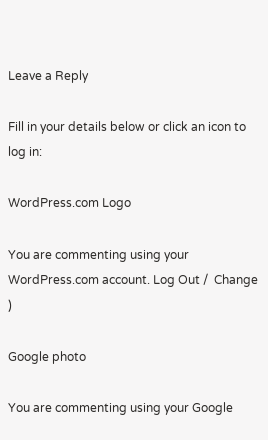Leave a Reply

Fill in your details below or click an icon to log in:

WordPress.com Logo

You are commenting using your WordPress.com account. Log Out /  Change )

Google photo

You are commenting using your Google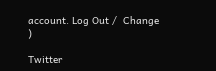account. Log Out /  Change )

Twitter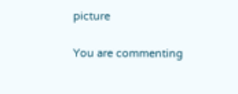picture

You are commenting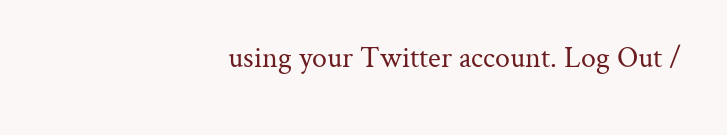using your Twitter account. Log Out /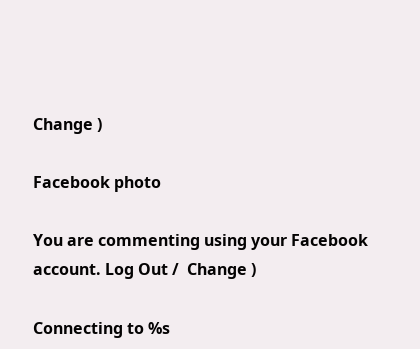Change )

Facebook photo

You are commenting using your Facebook account. Log Out /  Change )

Connecting to %s